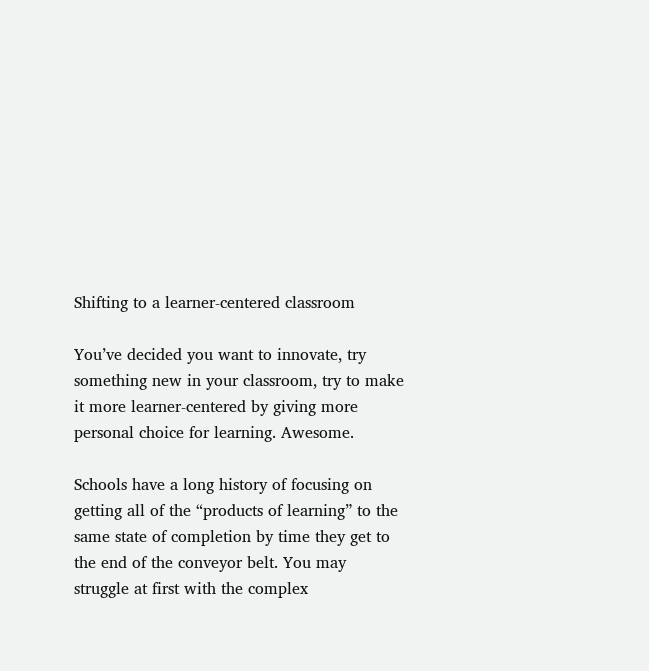Shifting to a learner-centered classroom

You’ve decided you want to innovate, try something new in your classroom, try to make it more learner-centered by giving more personal choice for learning. Awesome.

Schools have a long history of focusing on getting all of the “products of learning” to the same state of completion by time they get to the end of the conveyor belt. You may struggle at first with the complex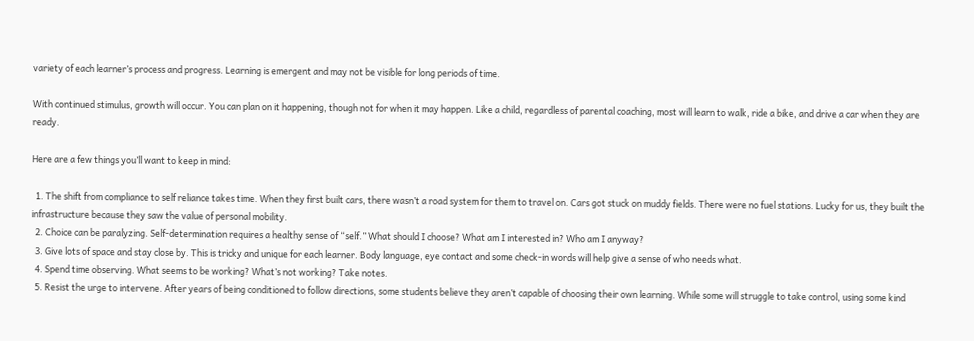variety of each learner’s process and progress. Learning is emergent and may not be visible for long periods of time.

With continued stimulus, growth will occur. You can plan on it happening, though not for when it may happen. Like a child, regardless of parental coaching, most will learn to walk, ride a bike, and drive a car when they are ready.

Here are a few things you’ll want to keep in mind:

  1. The shift from compliance to self reliance takes time. When they first built cars, there wasn’t a road system for them to travel on. Cars got stuck on muddy fields. There were no fuel stations. Lucky for us, they built the infrastructure because they saw the value of personal mobility.
  2. Choice can be paralyzing. Self-determination requires a healthy sense of “self.” What should I choose? What am I interested in? Who am I anyway?
  3. Give lots of space and stay close by. This is tricky and unique for each learner. Body language, eye contact and some check-in words will help give a sense of who needs what.
  4. Spend time observing. What seems to be working? What’s not working? Take notes.
  5. Resist the urge to intervene. After years of being conditioned to follow directions, some students believe they aren’t capable of choosing their own learning. While some will struggle to take control, using some kind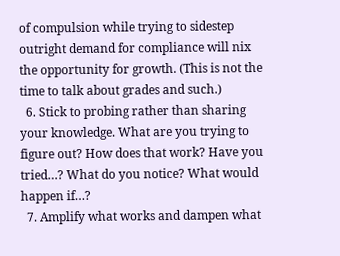of compulsion while trying to sidestep outright demand for compliance will nix the opportunity for growth. (This is not the time to talk about grades and such.)
  6. Stick to probing rather than sharing your knowledge. What are you trying to figure out? How does that work? Have you tried…? What do you notice? What would happen if…?
  7. Amplify what works and dampen what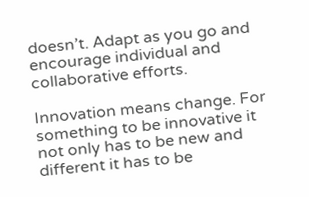doesn’t. Adapt as you go and encourage individual and collaborative efforts.

Innovation means change. For something to be innovative it not only has to be new and different it has to be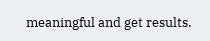meaningful and get results.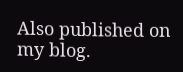Also published on my blog.